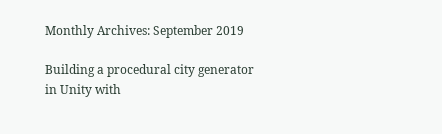Monthly Archives: September 2019

Building a procedural city generator in Unity with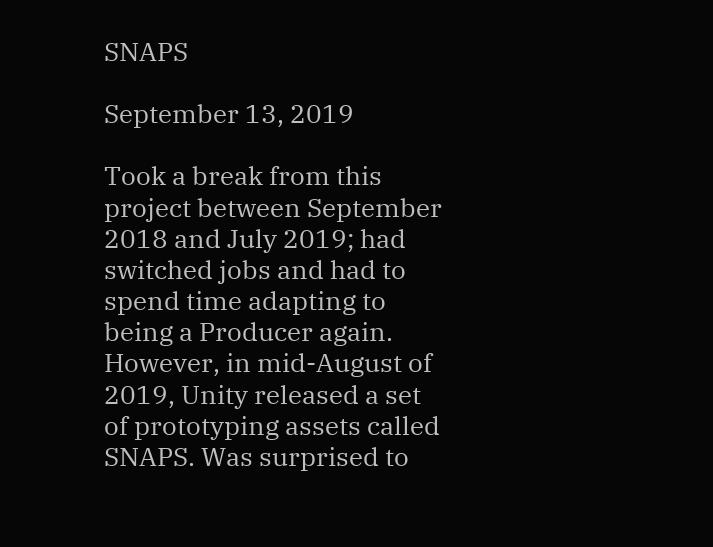SNAPS

September 13, 2019

Took a break from this project between September 2018 and July 2019; had switched jobs and had to spend time adapting to being a Producer again. However, in mid-August of 2019, Unity released a set of prototyping assets called SNAPS. Was surprised to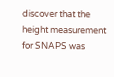discover that the height measurement for SNAPS was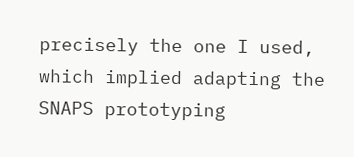precisely the one I used, which implied adapting the SNAPS prototyping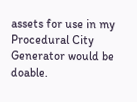assets for use in my Procedural City Generator would be doable.